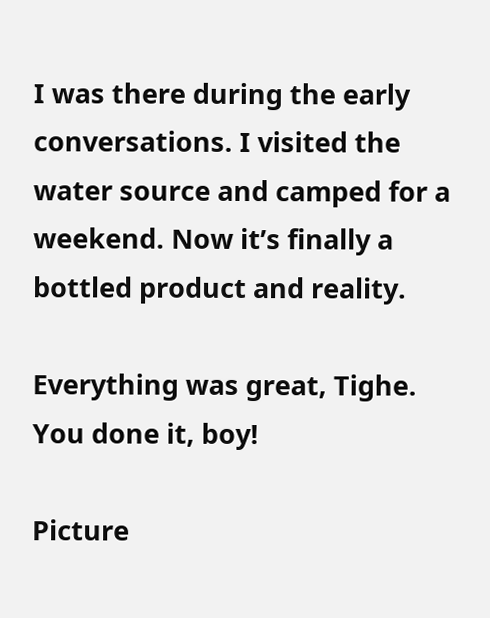I was there during the early conversations. I visited the water source and camped for a weekend. Now it’s finally a bottled product and reality.

Everything was great, Tighe. You done it, boy!

Picture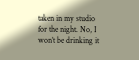taken in my studio for the night. No, I won’t be drinking it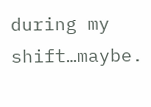during my shift…maybe.